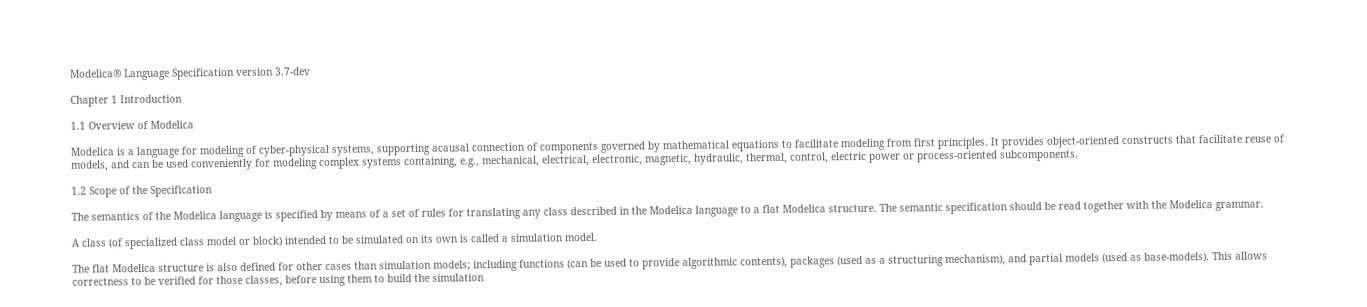Modelica® Language Specification version 3.7-dev

Chapter 1 Introduction

1.1 Overview of Modelica

Modelica is a language for modeling of cyber-physical systems, supporting acausal connection of components governed by mathematical equations to facilitate modeling from first principles. It provides object-oriented constructs that facilitate reuse of models, and can be used conveniently for modeling complex systems containing, e.g., mechanical, electrical, electronic, magnetic, hydraulic, thermal, control, electric power or process-oriented subcomponents.

1.2 Scope of the Specification

The semantics of the Modelica language is specified by means of a set of rules for translating any class described in the Modelica language to a flat Modelica structure. The semantic specification should be read together with the Modelica grammar.

A class (of specialized class model or block) intended to be simulated on its own is called a simulation model.

The flat Modelica structure is also defined for other cases than simulation models; including functions (can be used to provide algorithmic contents), packages (used as a structuring mechanism), and partial models (used as base-models). This allows correctness to be verified for those classes, before using them to build the simulation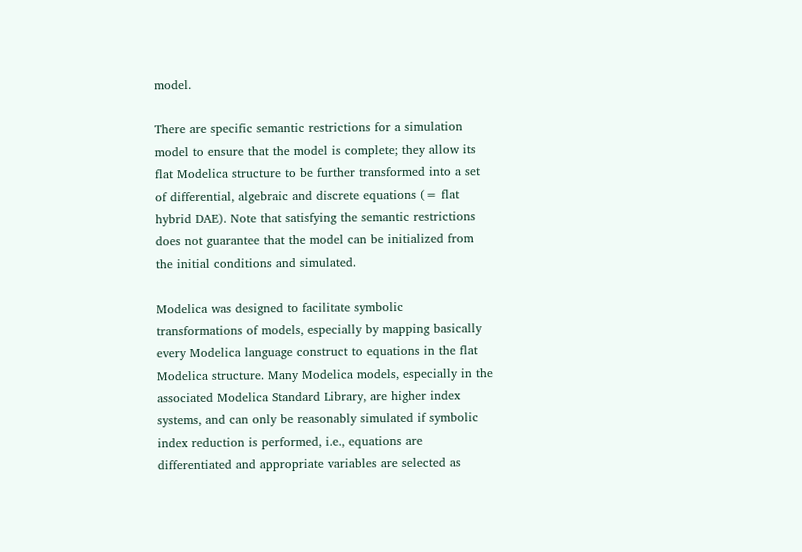model.

There are specific semantic restrictions for a simulation model to ensure that the model is complete; they allow its flat Modelica structure to be further transformed into a set of differential, algebraic and discrete equations (= flat hybrid DAE). Note that satisfying the semantic restrictions does not guarantee that the model can be initialized from the initial conditions and simulated.

Modelica was designed to facilitate symbolic transformations of models, especially by mapping basically every Modelica language construct to equations in the flat Modelica structure. Many Modelica models, especially in the associated Modelica Standard Library, are higher index systems, and can only be reasonably simulated if symbolic index reduction is performed, i.e., equations are differentiated and appropriate variables are selected as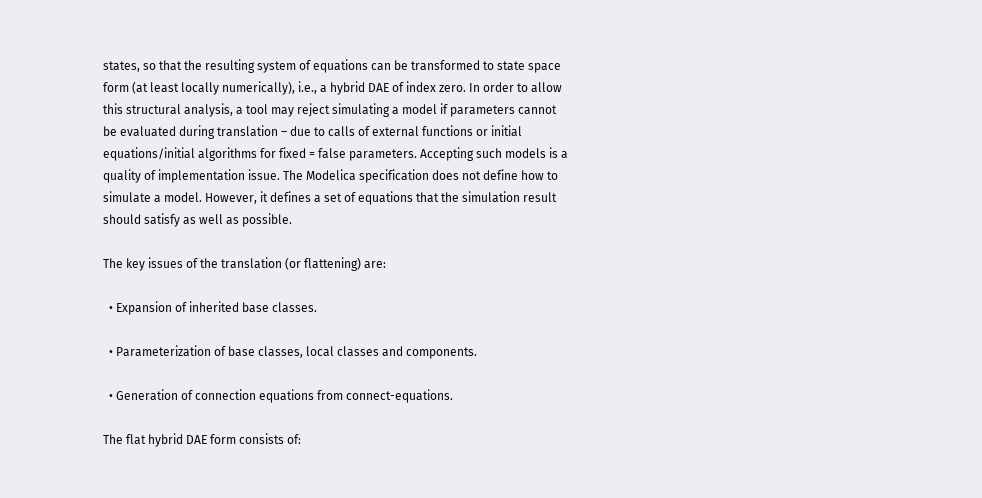states, so that the resulting system of equations can be transformed to state space form (at least locally numerically), i.e., a hybrid DAE of index zero. In order to allow this structural analysis, a tool may reject simulating a model if parameters cannot be evaluated during translation – due to calls of external functions or initial equations/initial algorithms for fixed = false parameters. Accepting such models is a quality of implementation issue. The Modelica specification does not define how to simulate a model. However, it defines a set of equations that the simulation result should satisfy as well as possible.

The key issues of the translation (or flattening) are:

  • Expansion of inherited base classes.

  • Parameterization of base classes, local classes and components.

  • Generation of connection equations from connect-equations.

The flat hybrid DAE form consists of: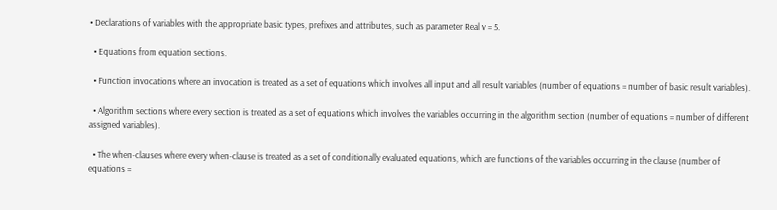• Declarations of variables with the appropriate basic types, prefixes and attributes, such as parameter Real v = 5.

  • Equations from equation sections.

  • Function invocations where an invocation is treated as a set of equations which involves all input and all result variables (number of equations = number of basic result variables).

  • Algorithm sections where every section is treated as a set of equations which involves the variables occurring in the algorithm section (number of equations = number of different assigned variables).

  • The when-clauses where every when-clause is treated as a set of conditionally evaluated equations, which are functions of the variables occurring in the clause (number of equations =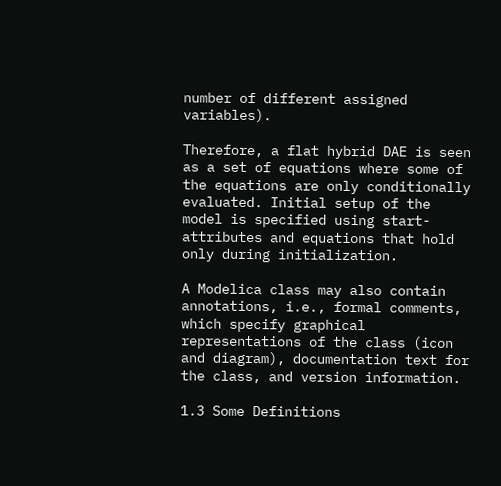number of different assigned variables).

Therefore, a flat hybrid DAE is seen as a set of equations where some of the equations are only conditionally evaluated. Initial setup of the model is specified using start-attributes and equations that hold only during initialization.

A Modelica class may also contain annotations, i.e., formal comments, which specify graphical representations of the class (icon and diagram), documentation text for the class, and version information.

1.3 Some Definitions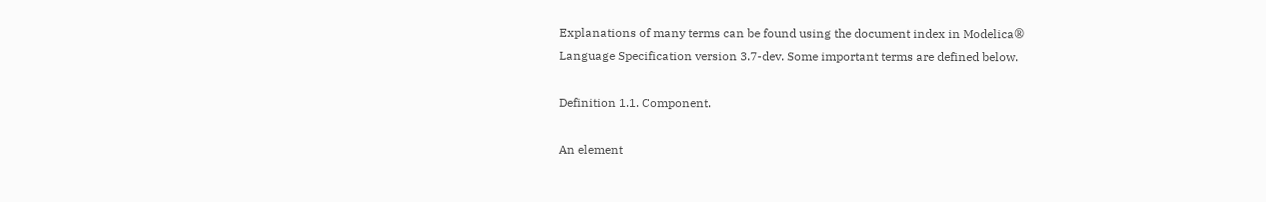Explanations of many terms can be found using the document index in Modelica® Language Specification version 3.7-dev. Some important terms are defined below.

Definition 1.1. Component.

An element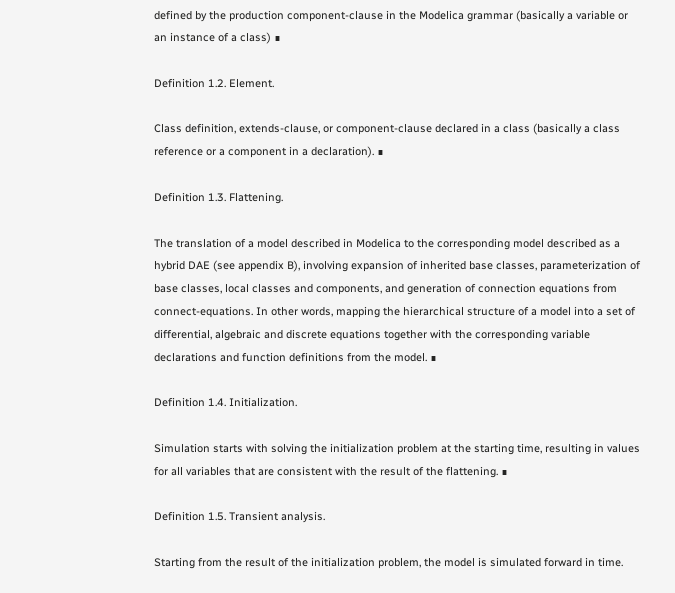defined by the production component-clause in the Modelica grammar (basically a variable or an instance of a class) ∎

Definition 1.2. Element.

Class definition, extends-clause, or component-clause declared in a class (basically a class reference or a component in a declaration). ∎

Definition 1.3. Flattening.

The translation of a model described in Modelica to the corresponding model described as a hybrid DAE (see appendix B), involving expansion of inherited base classes, parameterization of base classes, local classes and components, and generation of connection equations from connect-equations. In other words, mapping the hierarchical structure of a model into a set of differential, algebraic and discrete equations together with the corresponding variable declarations and function definitions from the model. ∎

Definition 1.4. Initialization.

Simulation starts with solving the initialization problem at the starting time, resulting in values for all variables that are consistent with the result of the flattening. ∎

Definition 1.5. Transient analysis.

Starting from the result of the initialization problem, the model is simulated forward in time.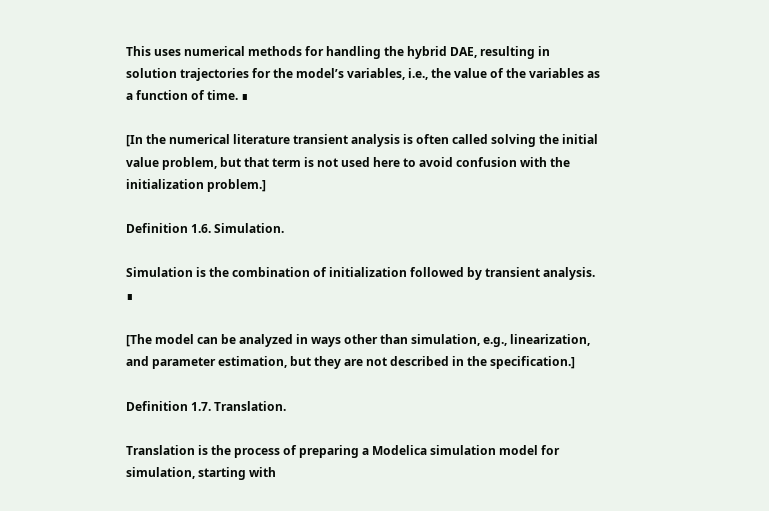This uses numerical methods for handling the hybrid DAE, resulting in solution trajectories for the model’s variables, i.e., the value of the variables as a function of time. ∎

[In the numerical literature transient analysis is often called solving the initial value problem, but that term is not used here to avoid confusion with the initialization problem.]

Definition 1.6. Simulation.

Simulation is the combination of initialization followed by transient analysis. ∎

[The model can be analyzed in ways other than simulation, e.g., linearization, and parameter estimation, but they are not described in the specification.]

Definition 1.7. Translation.

Translation is the process of preparing a Modelica simulation model for simulation, starting with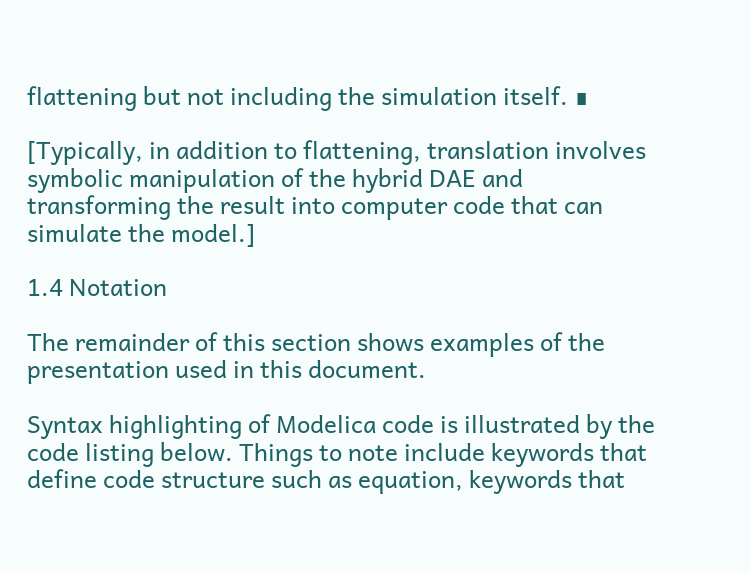flattening but not including the simulation itself. ∎

[Typically, in addition to flattening, translation involves symbolic manipulation of the hybrid DAE and transforming the result into computer code that can simulate the model.]

1.4 Notation

The remainder of this section shows examples of the presentation used in this document.

Syntax highlighting of Modelica code is illustrated by the code listing below. Things to note include keywords that define code structure such as equation, keywords that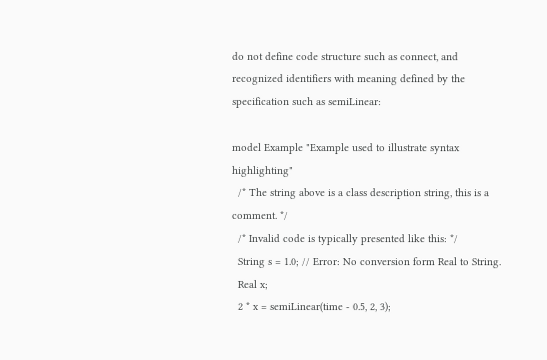do not define code structure such as connect, and recognized identifiers with meaning defined by the specification such as semiLinear:

model Example "Example used to illustrate syntax highlighting"
  /* The string above is a class description string, this is a comment. */
  /* Invalid code is typically presented like this: */
  String s = 1.0; // Error: No conversion form Real to String.
  Real x;
  2 * x = semiLinear(time - 0.5, 2, 3);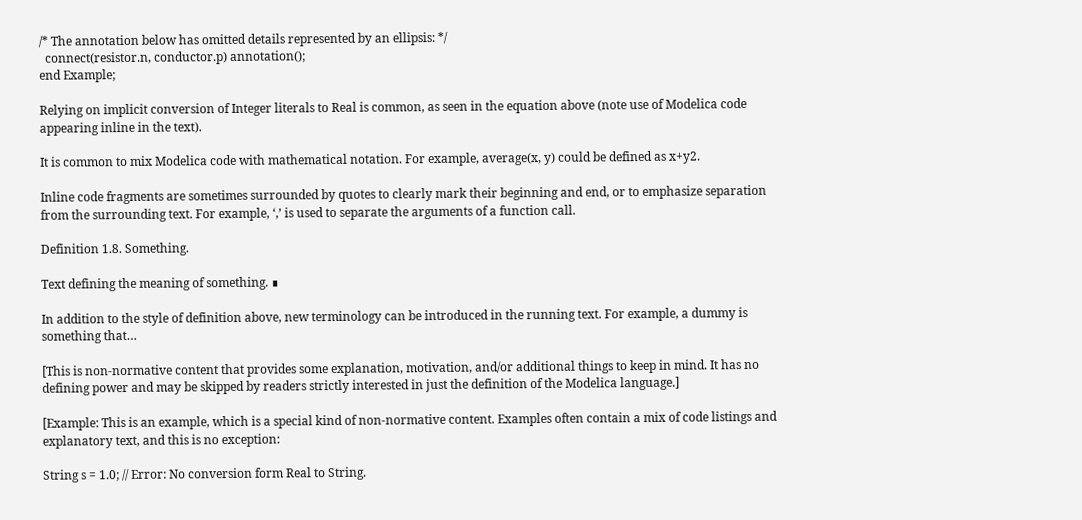/* The annotation below has omitted details represented by an ellipsis: */
  connect(resistor.n, conductor.p) annotation();
end Example;

Relying on implicit conversion of Integer literals to Real is common, as seen in the equation above (note use of Modelica code appearing inline in the text).

It is common to mix Modelica code with mathematical notation. For example, average(x, y) could be defined as x+y2.

Inline code fragments are sometimes surrounded by quotes to clearly mark their beginning and end, or to emphasize separation from the surrounding text. For example, ‘,’ is used to separate the arguments of a function call.

Definition 1.8. Something.

Text defining the meaning of something. ∎

In addition to the style of definition above, new terminology can be introduced in the running text. For example, a dummy is something that…

[This is non-normative content that provides some explanation, motivation, and/or additional things to keep in mind. It has no defining power and may be skipped by readers strictly interested in just the definition of the Modelica language.]

[Example: This is an example, which is a special kind of non-normative content. Examples often contain a mix of code listings and explanatory text, and this is no exception:

String s = 1.0; // Error: No conversion form Real to String.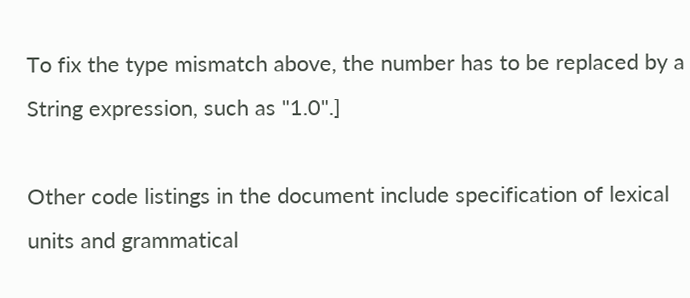To fix the type mismatch above, the number has to be replaced by a String expression, such as "1.0".]

Other code listings in the document include specification of lexical units and grammatical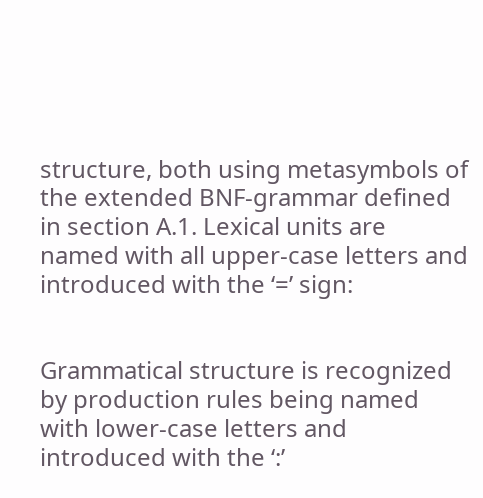structure, both using metasymbols of the extended BNF-grammar defined in section A.1. Lexical units are named with all upper-case letters and introduced with the ‘=’ sign:


Grammatical structure is recognized by production rules being named with lower-case letters and introduced with the ‘:’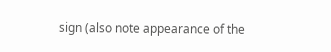sign (also note appearance of the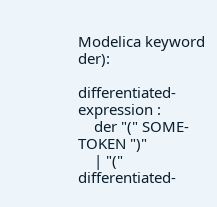Modelica keyword der):

differentiated-expression :
    der "(" SOME-TOKEN ")"
    | "(" differentiated-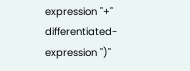expression "+" differentiated-expression ")"